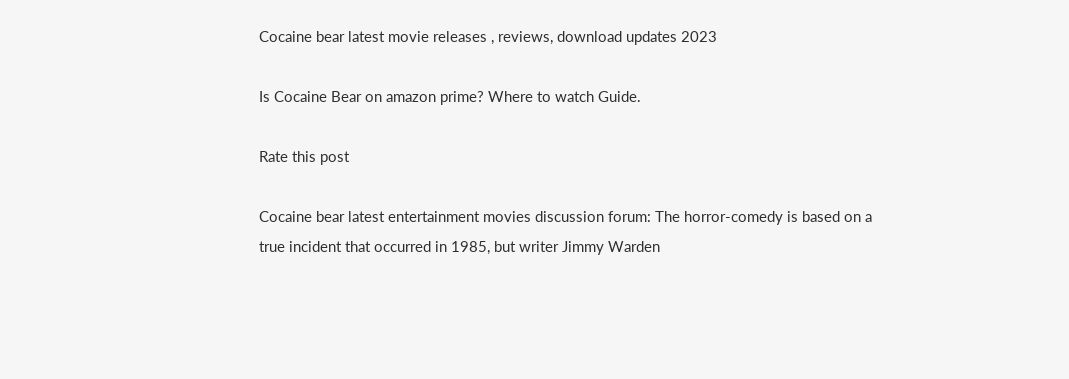Cocaine bear latest movie releases , reviews, download updates 2023

Is Cocaine Bear on amazon prime? Where to watch Guide.

Rate this post

Cocaine bear latest entertainment movies discussion forum: The horror-comedy is based on a true incident that occurred in 1985, but writer Jimmy Warden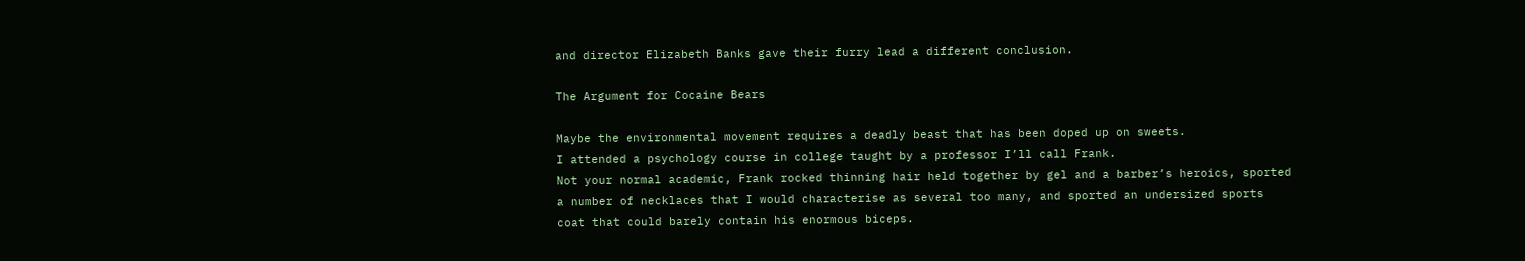and director Elizabeth Banks gave their furry lead a different conclusion.

The Argument for Cocaine Bears

Maybe the environmental movement requires a deadly beast that has been doped up on sweets.
I attended a psychology course in college taught by a professor I’ll call Frank.
Not your normal academic, Frank rocked thinning hair held together by gel and a barber’s heroics, sported a number of necklaces that I would characterise as several too many, and sported an undersized sports coat that could barely contain his enormous biceps.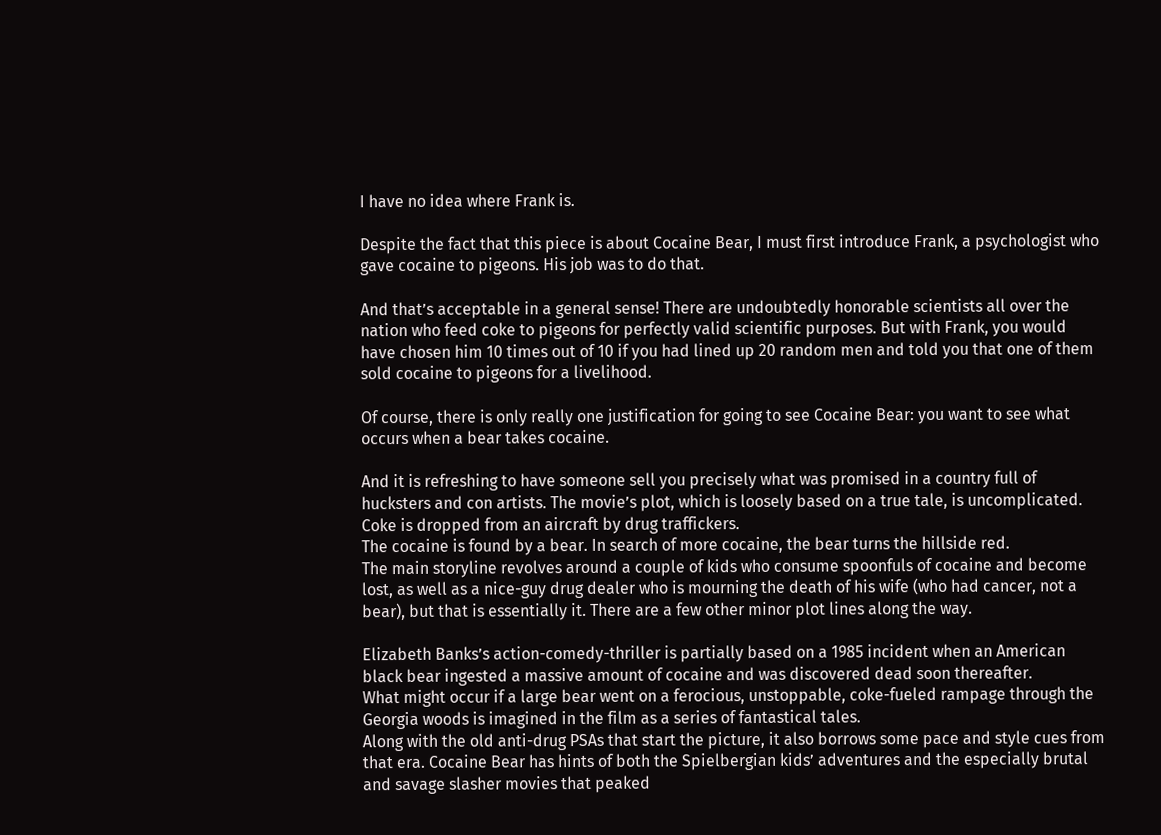I have no idea where Frank is.

Despite the fact that this piece is about Cocaine Bear, I must first introduce Frank, a psychologist who gave cocaine to pigeons. His job was to do that.

And that’s acceptable in a general sense! There are undoubtedly honorable scientists all over the nation who feed coke to pigeons for perfectly valid scientific purposes. But with Frank, you would have chosen him 10 times out of 10 if you had lined up 20 random men and told you that one of them sold cocaine to pigeons for a livelihood.

Of course, there is only really one justification for going to see Cocaine Bear: you want to see what occurs when a bear takes cocaine.

And it is refreshing to have someone sell you precisely what was promised in a country full of hucksters and con artists. The movie’s plot, which is loosely based on a true tale, is uncomplicated.
Coke is dropped from an aircraft by drug traffickers.
The cocaine is found by a bear. In search of more cocaine, the bear turns the hillside red.
The main storyline revolves around a couple of kids who consume spoonfuls of cocaine and become lost, as well as a nice-guy drug dealer who is mourning the death of his wife (who had cancer, not a bear), but that is essentially it. There are a few other minor plot lines along the way.

Elizabeth Banks’s action-comedy-thriller is partially based on a 1985 incident when an American black bear ingested a massive amount of cocaine and was discovered dead soon thereafter.
What might occur if a large bear went on a ferocious, unstoppable, coke-fueled rampage through the Georgia woods is imagined in the film as a series of fantastical tales.
Along with the old anti-drug PSAs that start the picture, it also borrows some pace and style cues from that era. Cocaine Bear has hints of both the Spielbergian kids’ adventures and the especially brutal and savage slasher movies that peaked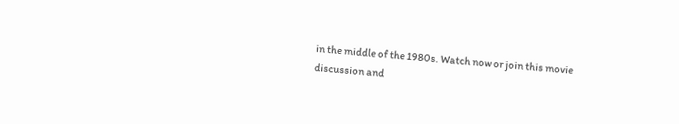in the middle of the 1980s. Watch now or join this movie discussion and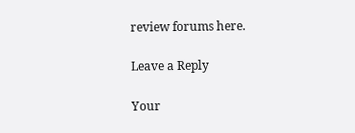review forums here.

Leave a Reply

Your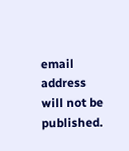email address will not be published.